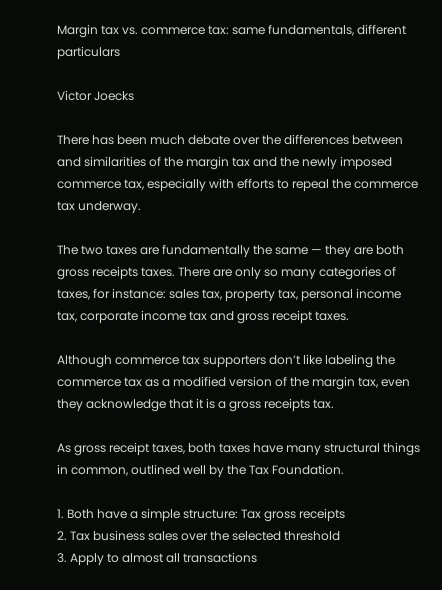Margin tax vs. commerce tax: same fundamentals, different particulars

Victor Joecks

There has been much debate over the differences between and similarities of the margin tax and the newly imposed commerce tax, especially with efforts to repeal the commerce tax underway.

The two taxes are fundamentally the same — they are both gross receipts taxes. There are only so many categories of taxes, for instance: sales tax, property tax, personal income tax, corporate income tax and gross receipt taxes.

Although commerce tax supporters don’t like labeling the commerce tax as a modified version of the margin tax, even they acknowledge that it is a gross receipts tax.

As gross receipt taxes, both taxes have many structural things in common, outlined well by the Tax Foundation.

1. Both have a simple structure: Tax gross receipts
2. Tax business sales over the selected threshold
3. Apply to almost all transactions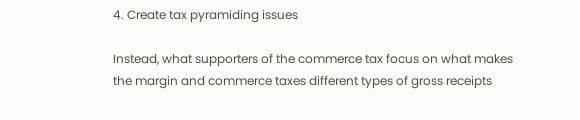4. Create tax pyramiding issues

Instead, what supporters of the commerce tax focus on what makes the margin and commerce taxes different types of gross receipts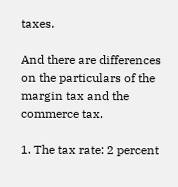taxes.

And there are differences on the particulars of the margin tax and the commerce tax.

1. The tax rate: 2 percent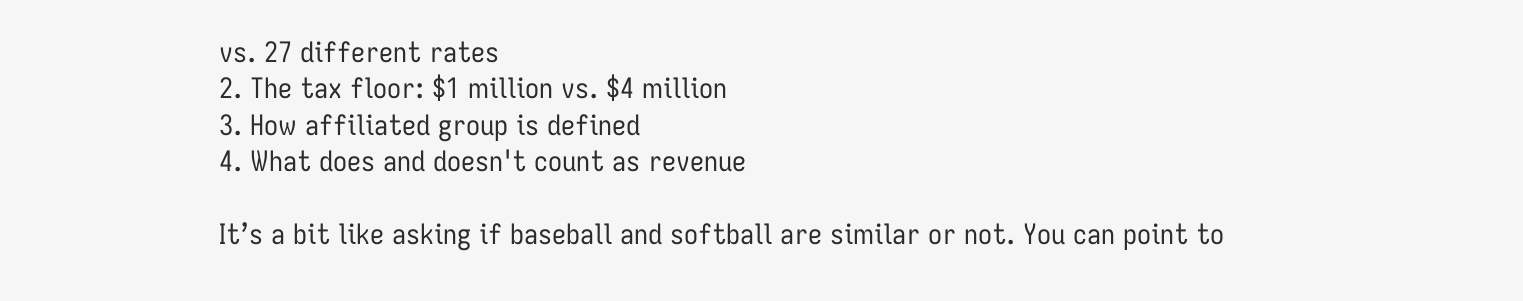vs. 27 different rates
2. The tax floor: $1 million vs. $4 million
3. How affiliated group is defined
4. What does and doesn't count as revenue

It’s a bit like asking if baseball and softball are similar or not. You can point to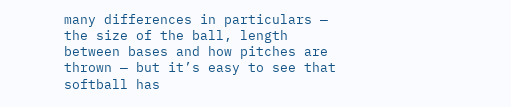many differences in particulars — the size of the ball, length between bases and how pitches are thrown — but it’s easy to see that softball has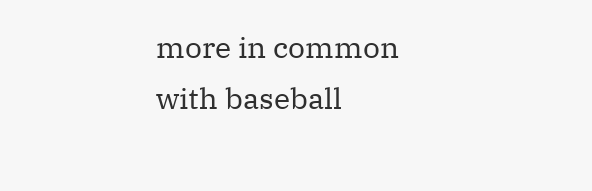more in common with baseball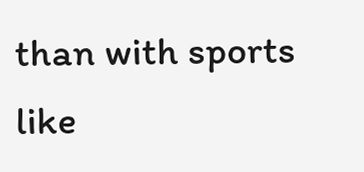than with sports like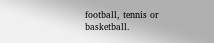football, tennis or basketball.